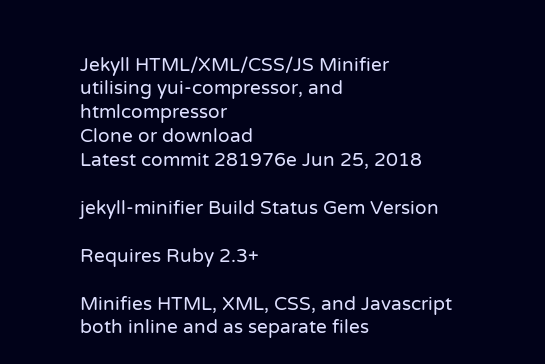Jekyll HTML/XML/CSS/JS Minifier utilising yui-compressor, and htmlcompressor
Clone or download
Latest commit 281976e Jun 25, 2018

jekyll-minifier Build Status Gem Version

Requires Ruby 2.3+

Minifies HTML, XML, CSS, and Javascript both inline and as separate files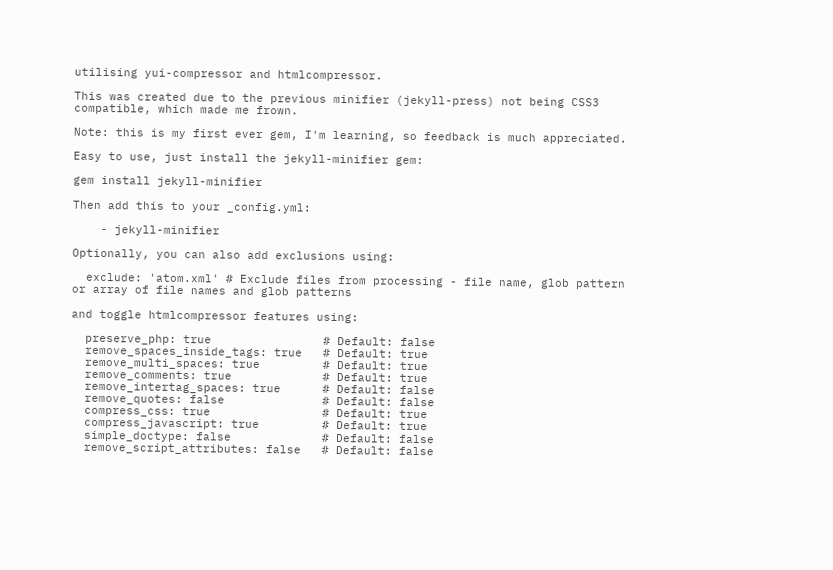utilising yui-compressor and htmlcompressor.

This was created due to the previous minifier (jekyll-press) not being CSS3 compatible, which made me frown.

Note: this is my first ever gem, I'm learning, so feedback is much appreciated.

Easy to use, just install the jekyll-minifier gem:

gem install jekyll-minifier

Then add this to your _config.yml:

    - jekyll-minifier

Optionally, you can also add exclusions using:

  exclude: 'atom.xml' # Exclude files from processing - file name, glob pattern or array of file names and glob patterns

and toggle htmlcompressor features using:

  preserve_php: true                # Default: false
  remove_spaces_inside_tags: true   # Default: true
  remove_multi_spaces: true         # Default: true
  remove_comments: true             # Default: true
  remove_intertag_spaces: true      # Default: false
  remove_quotes: false              # Default: false
  compress_css: true                # Default: true
  compress_javascript: true         # Default: true
  simple_doctype: false             # Default: false
  remove_script_attributes: false   # Default: false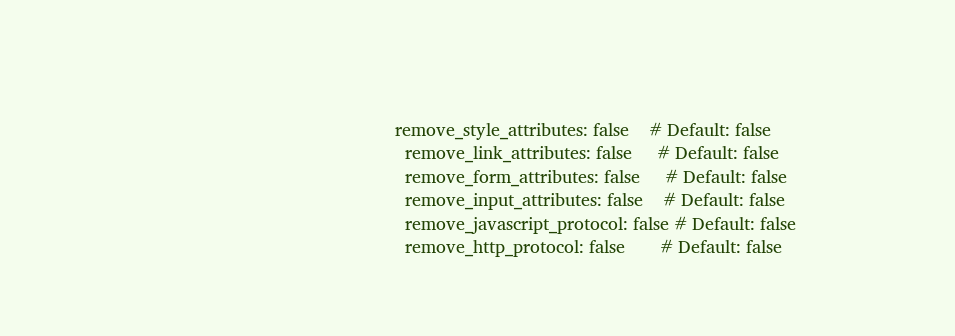remove_style_attributes: false    # Default: false
  remove_link_attributes: false     # Default: false
  remove_form_attributes: false     # Default: false
  remove_input_attributes: false    # Default: false
  remove_javascript_protocol: false # Default: false
  remove_http_protocol: false       # Default: false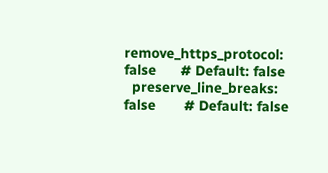remove_https_protocol: false      # Default: false
  preserve_line_breaks: false       # Default: false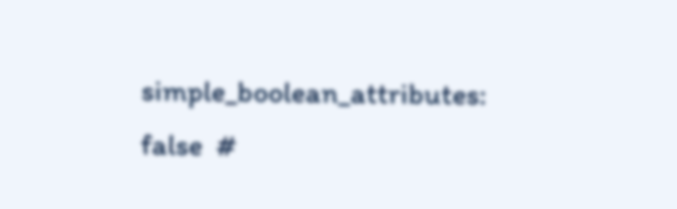simple_boolean_attributes: false  #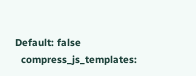Default: false
  compress_js_templates: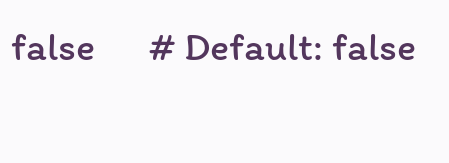false      # Default: false